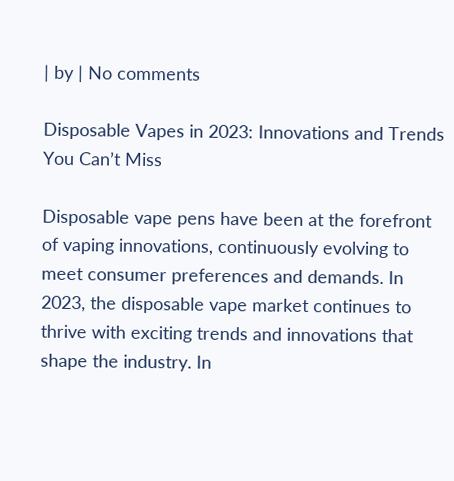| by | No comments

Disposable Vapes in 2023: Innovations and Trends You Can’t Miss

Disposable vape pens have been at the forefront of vaping innovations, continuously evolving to meet consumer preferences and demands. In 2023, the disposable vape market continues to thrive with exciting trends and innovations that shape the industry. In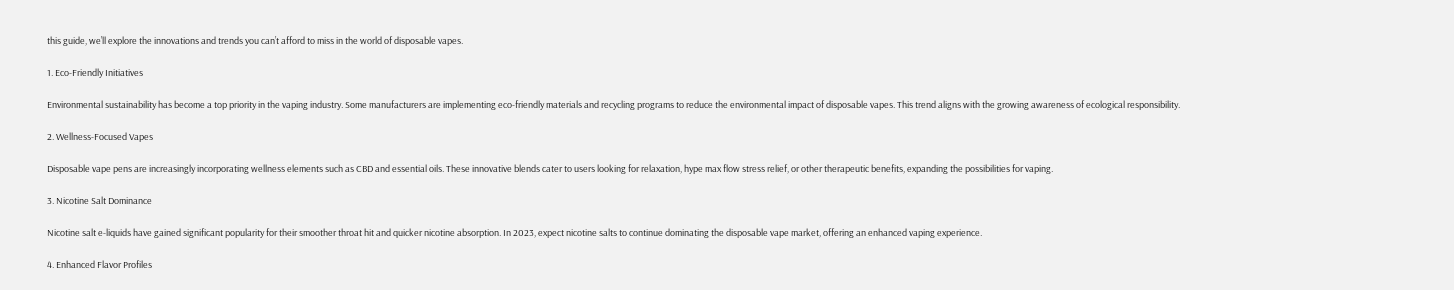this guide, we’ll explore the innovations and trends you can’t afford to miss in the world of disposable vapes.

1. Eco-Friendly Initiatives

Environmental sustainability has become a top priority in the vaping industry. Some manufacturers are implementing eco-friendly materials and recycling programs to reduce the environmental impact of disposable vapes. This trend aligns with the growing awareness of ecological responsibility.

2. Wellness-Focused Vapes

Disposable vape pens are increasingly incorporating wellness elements such as CBD and essential oils. These innovative blends cater to users looking for relaxation, hype max flow stress relief, or other therapeutic benefits, expanding the possibilities for vaping.

3. Nicotine Salt Dominance

Nicotine salt e-liquids have gained significant popularity for their smoother throat hit and quicker nicotine absorption. In 2023, expect nicotine salts to continue dominating the disposable vape market, offering an enhanced vaping experience.

4. Enhanced Flavor Profiles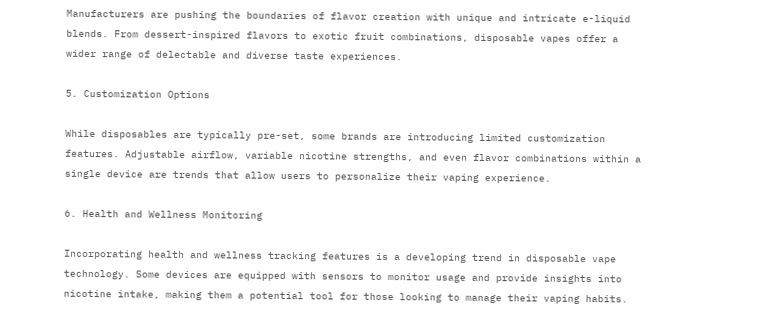Manufacturers are pushing the boundaries of flavor creation with unique and intricate e-liquid blends. From dessert-inspired flavors to exotic fruit combinations, disposable vapes offer a wider range of delectable and diverse taste experiences.

5. Customization Options

While disposables are typically pre-set, some brands are introducing limited customization features. Adjustable airflow, variable nicotine strengths, and even flavor combinations within a single device are trends that allow users to personalize their vaping experience.

6. Health and Wellness Monitoring

Incorporating health and wellness tracking features is a developing trend in disposable vape technology. Some devices are equipped with sensors to monitor usage and provide insights into nicotine intake, making them a potential tool for those looking to manage their vaping habits.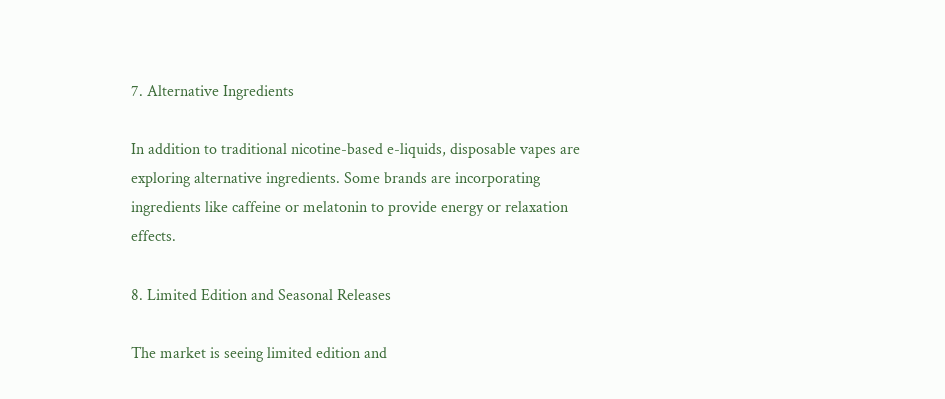7. Alternative Ingredients

In addition to traditional nicotine-based e-liquids, disposable vapes are exploring alternative ingredients. Some brands are incorporating ingredients like caffeine or melatonin to provide energy or relaxation effects.

8. Limited Edition and Seasonal Releases

The market is seeing limited edition and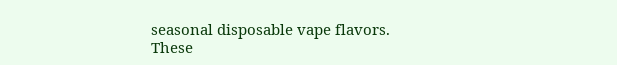seasonal disposable vape flavors. These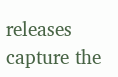releases capture the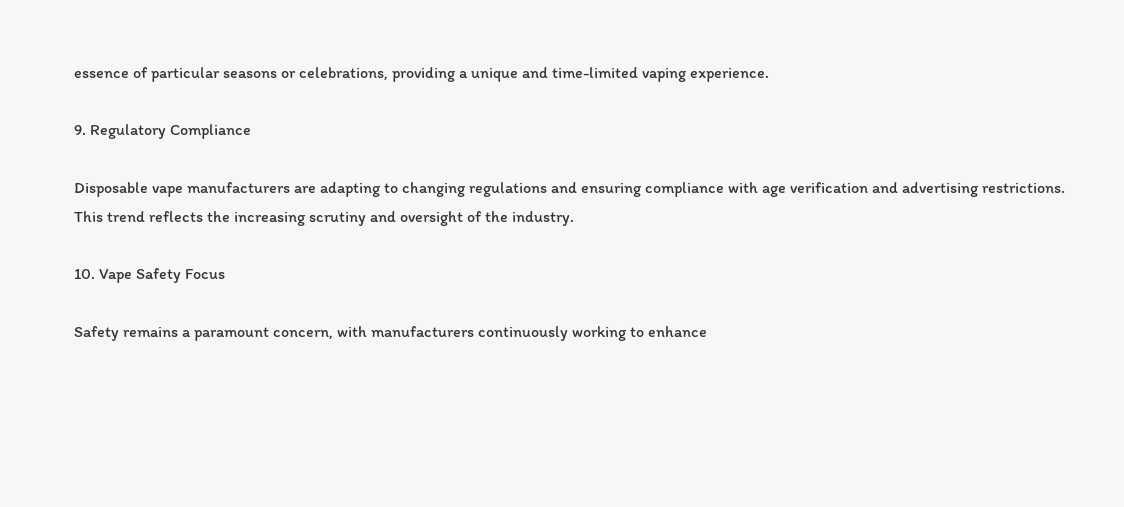essence of particular seasons or celebrations, providing a unique and time-limited vaping experience.

9. Regulatory Compliance

Disposable vape manufacturers are adapting to changing regulations and ensuring compliance with age verification and advertising restrictions. This trend reflects the increasing scrutiny and oversight of the industry.

10. Vape Safety Focus

Safety remains a paramount concern, with manufacturers continuously working to enhance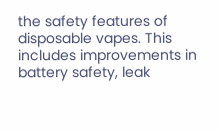the safety features of disposable vapes. This includes improvements in battery safety, leak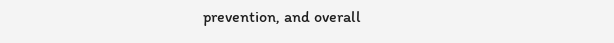prevention, and overall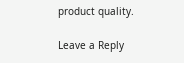product quality.

Leave a Reply